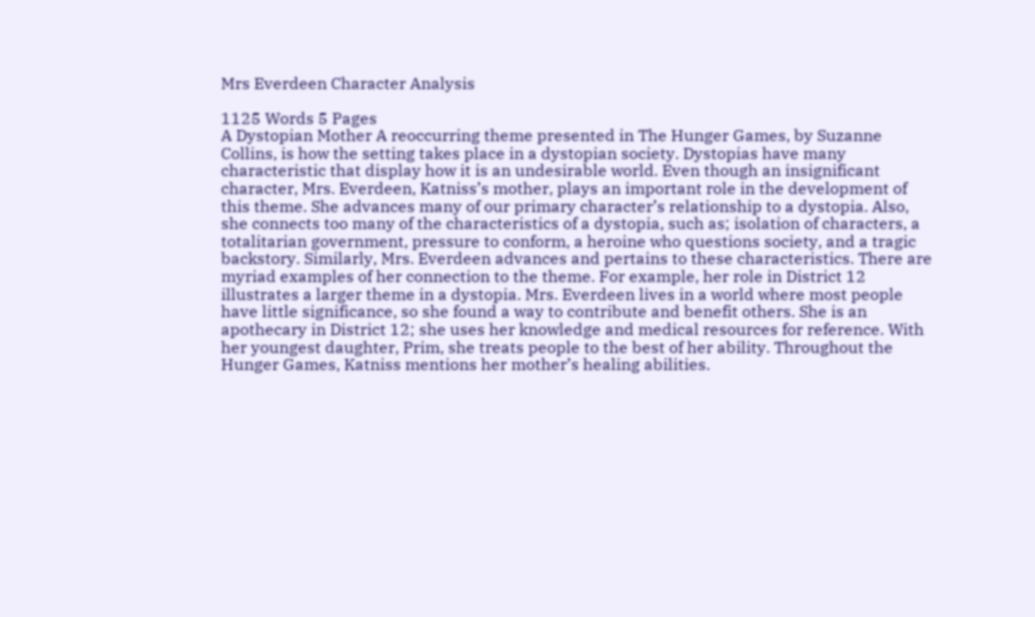Mrs Everdeen Character Analysis

1125 Words 5 Pages
A Dystopian Mother A reoccurring theme presented in The Hunger Games, by Suzanne Collins, is how the setting takes place in a dystopian society. Dystopias have many characteristic that display how it is an undesirable world. Even though an insignificant character, Mrs. Everdeen, Katniss’s mother, plays an important role in the development of this theme. She advances many of our primary character’s relationship to a dystopia. Also, she connects too many of the characteristics of a dystopia, such as; isolation of characters, a totalitarian government, pressure to conform, a heroine who questions society, and a tragic backstory. Similarly, Mrs. Everdeen advances and pertains to these characteristics. There are myriad examples of her connection to the theme. For example, her role in District 12 illustrates a larger theme in a dystopia. Mrs. Everdeen lives in a world where most people have little significance, so she found a way to contribute and benefit others. She is an apothecary in District 12; she uses her knowledge and medical resources for reference. With her youngest daughter, Prim, she treats people to the best of her ability. Throughout the Hunger Games, Katniss mentions her mother’s healing abilities.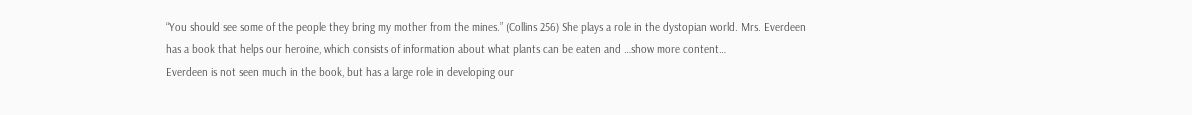“You should see some of the people they bring my mother from the mines.” (Collins 256) She plays a role in the dystopian world. Mrs. Everdeen has a book that helps our heroine, which consists of information about what plants can be eaten and …show more content…
Everdeen is not seen much in the book, but has a large role in developing our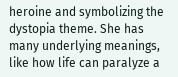heroine and symbolizing the dystopia theme. She has many underlying meanings, like how life can paralyze a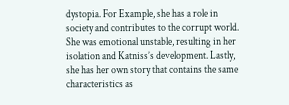dystopia. For Example, she has a role in society and contributes to the corrupt world. She was emotional unstable, resulting in her isolation and Katniss’s development. Lastly, she has her own story that contains the same characteristics as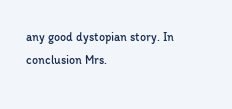any good dystopian story. In conclusion Mrs.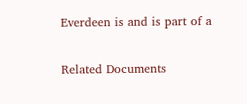Everdeen is and is part of a

Related Documents